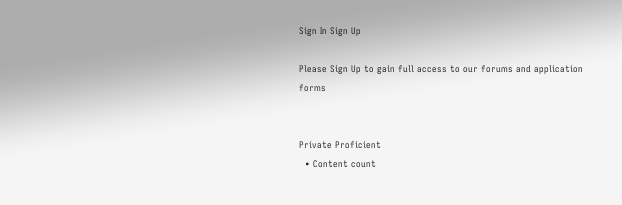Sign In Sign Up

Please Sign Up to gain full access to our forums and application forms


Private Proficient
  • Content count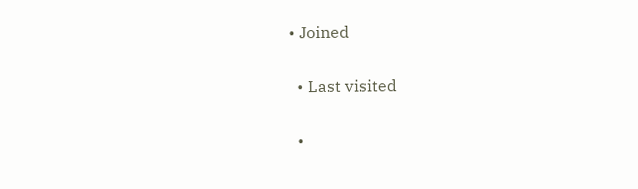• Joined

  • Last visited

  •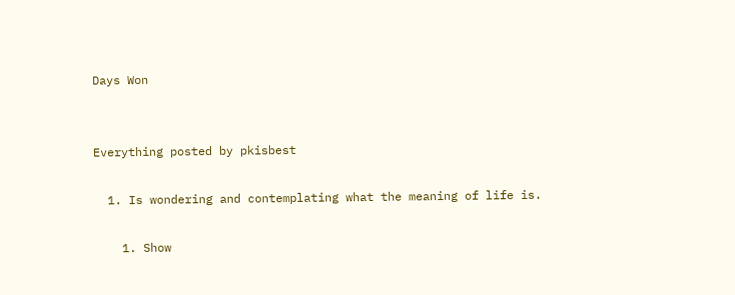Days Won


Everything posted by pkisbest

  1. Is wondering and contemplating what the meaning of life is.

    1. Show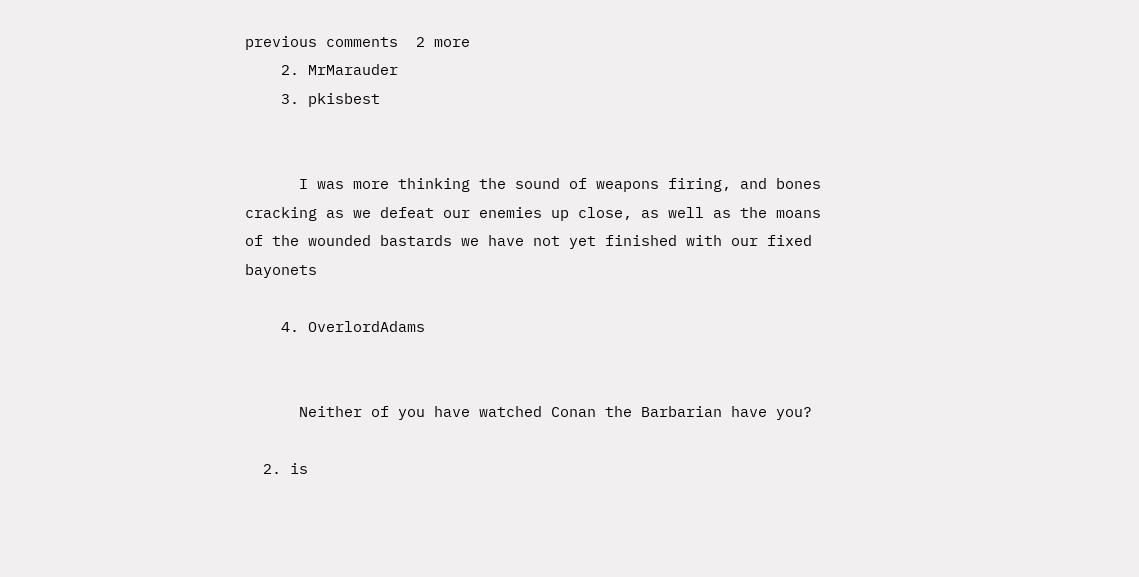previous comments  2 more
    2. MrMarauder
    3. pkisbest


      I was more thinking the sound of weapons firing, and bones cracking as we defeat our enemies up close, as well as the moans of the wounded bastards we have not yet finished with our fixed bayonets

    4. OverlordAdams


      Neither of you have watched Conan the Barbarian have you?

  2. is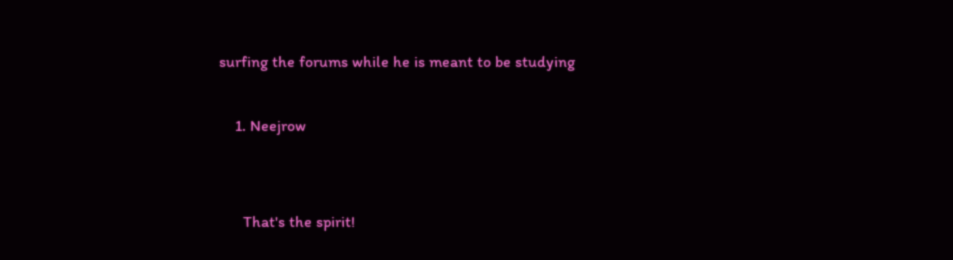surfing the forums while he is meant to be studying

    1. Neejrow


      That's the spirit!